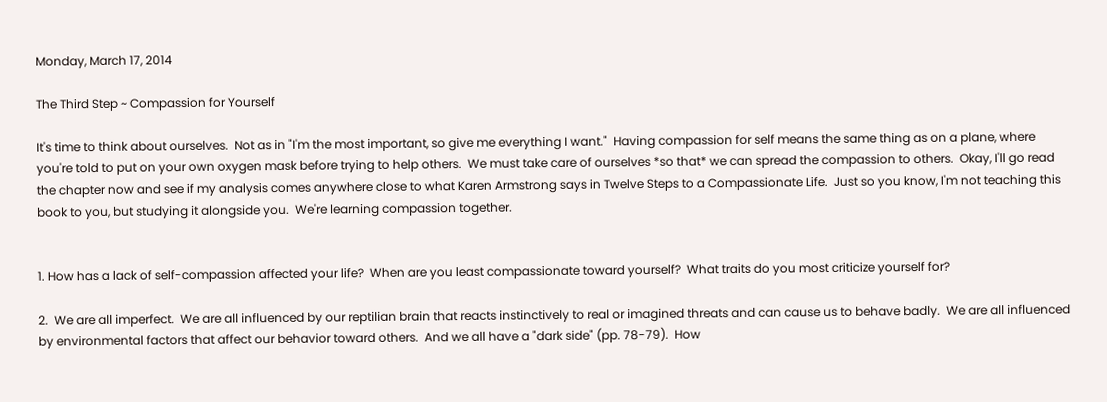Monday, March 17, 2014

The Third Step ~ Compassion for Yourself

It's time to think about ourselves.  Not as in "I'm the most important, so give me everything I want."  Having compassion for self means the same thing as on a plane, where you're told to put on your own oxygen mask before trying to help others.  We must take care of ourselves *so that* we can spread the compassion to others.  Okay, I'll go read the chapter now and see if my analysis comes anywhere close to what Karen Armstrong says in Twelve Steps to a Compassionate Life.  Just so you know, I'm not teaching this book to you, but studying it alongside you.  We're learning compassion together.


1. How has a lack of self-compassion affected your life?  When are you least compassionate toward yourself?  What traits do you most criticize yourself for?

2.  We are all imperfect.  We are all influenced by our reptilian brain that reacts instinctively to real or imagined threats and can cause us to behave badly.  We are all influenced by environmental factors that affect our behavior toward others.  And we all have a "dark side" (pp. 78-79).  How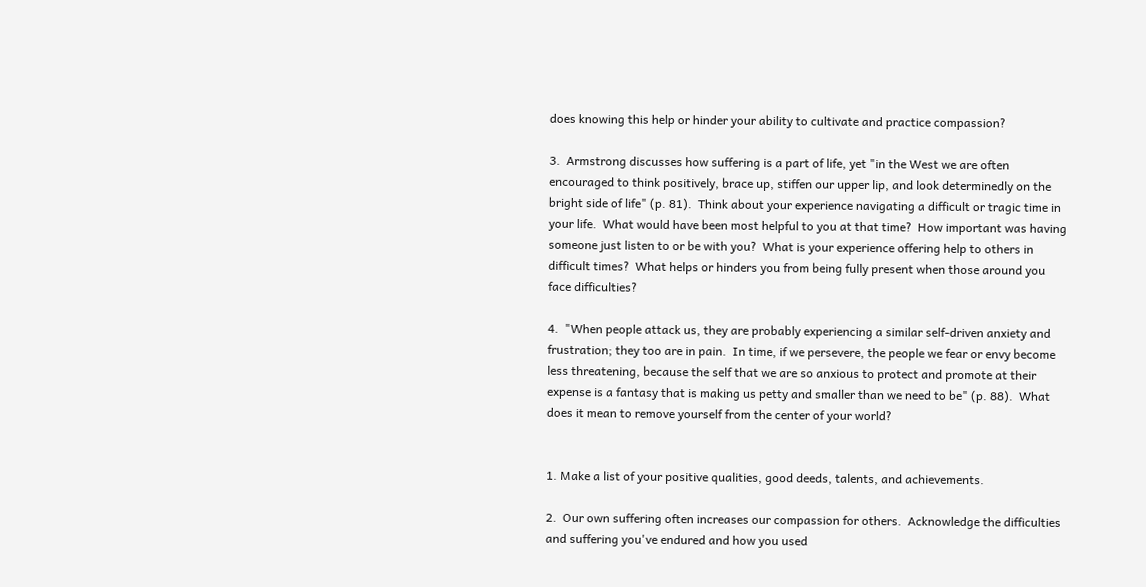does knowing this help or hinder your ability to cultivate and practice compassion?

3.  Armstrong discusses how suffering is a part of life, yet "in the West we are often encouraged to think positively, brace up, stiffen our upper lip, and look determinedly on the bright side of life" (p. 81).  Think about your experience navigating a difficult or tragic time in your life.  What would have been most helpful to you at that time?  How important was having someone just listen to or be with you?  What is your experience offering help to others in difficult times?  What helps or hinders you from being fully present when those around you face difficulties?

4.  "When people attack us, they are probably experiencing a similar self-driven anxiety and frustration; they too are in pain.  In time, if we persevere, the people we fear or envy become less threatening, because the self that we are so anxious to protect and promote at their expense is a fantasy that is making us petty and smaller than we need to be" (p. 88).  What does it mean to remove yourself from the center of your world?


1. Make a list of your positive qualities, good deeds, talents, and achievements.

2.  Our own suffering often increases our compassion for others.  Acknowledge the difficulties and suffering you've endured and how you used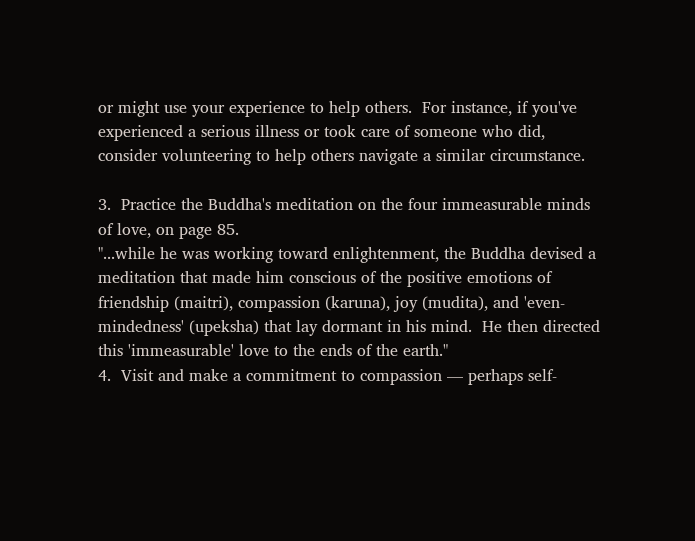or might use your experience to help others.  For instance, if you've experienced a serious illness or took care of someone who did, consider volunteering to help others navigate a similar circumstance.

3.  Practice the Buddha's meditation on the four immeasurable minds of love, on page 85.
"...while he was working toward enlightenment, the Buddha devised a meditation that made him conscious of the positive emotions of friendship (maitri), compassion (karuna), joy (mudita), and 'even-mindedness' (upeksha) that lay dormant in his mind.  He then directed this 'immeasurable' love to the ends of the earth."
4.  Visit and make a commitment to compassion — perhaps self-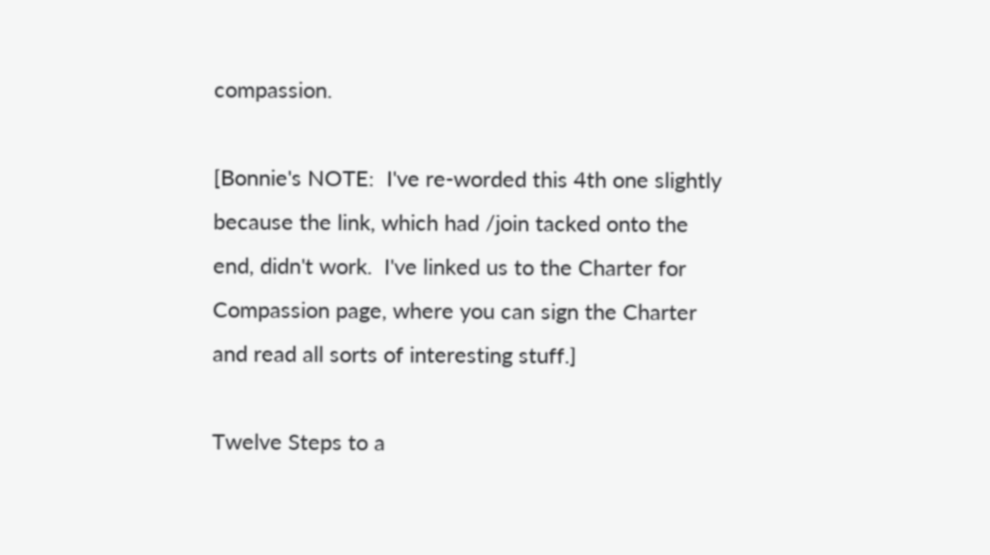compassion.

[Bonnie's NOTE:  I've re-worded this 4th one slightly because the link, which had /join tacked onto the end, didn't work.  I've linked us to the Charter for Compassion page, where you can sign the Charter and read all sorts of interesting stuff.]

Twelve Steps to a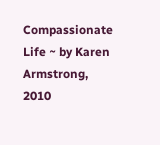Compassionate Life ~ by Karen Armstrong, 2010